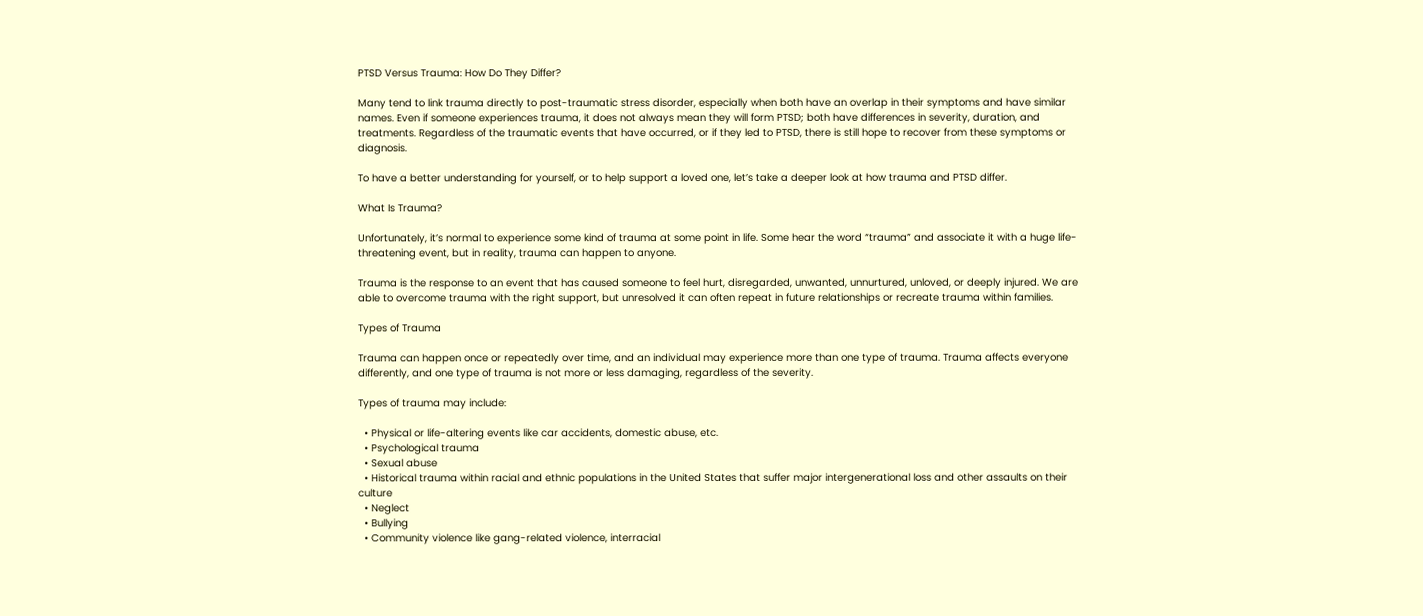PTSD Versus Trauma: How Do They Differ?

Many tend to link trauma directly to post-traumatic stress disorder, especially when both have an overlap in their symptoms and have similar names. Even if someone experiences trauma, it does not always mean they will form PTSD; both have differences in severity, duration, and treatments. Regardless of the traumatic events that have occurred, or if they led to PTSD, there is still hope to recover from these symptoms or diagnosis.

To have a better understanding for yourself, or to help support a loved one, let’s take a deeper look at how trauma and PTSD differ.

What Is Trauma?

Unfortunately, it’s normal to experience some kind of trauma at some point in life. Some hear the word “trauma” and associate it with a huge life-threatening event, but in reality, trauma can happen to anyone.

Trauma is the response to an event that has caused someone to feel hurt, disregarded, unwanted, unnurtured, unloved, or deeply injured. We are able to overcome trauma with the right support, but unresolved it can often repeat in future relationships or recreate trauma within families.

Types of Trauma

Trauma can happen once or repeatedly over time, and an individual may experience more than one type of trauma. Trauma affects everyone differently, and one type of trauma is not more or less damaging, regardless of the severity.

Types of trauma may include:

  • Physical or life-altering events like car accidents, domestic abuse, etc.
  • Psychological trauma
  • Sexual abuse
  • Historical trauma within racial and ethnic populations in the United States that suffer major intergenerational loss and other assaults on their culture
  • Neglect
  • Bullying
  • Community violence like gang-related violence, interracial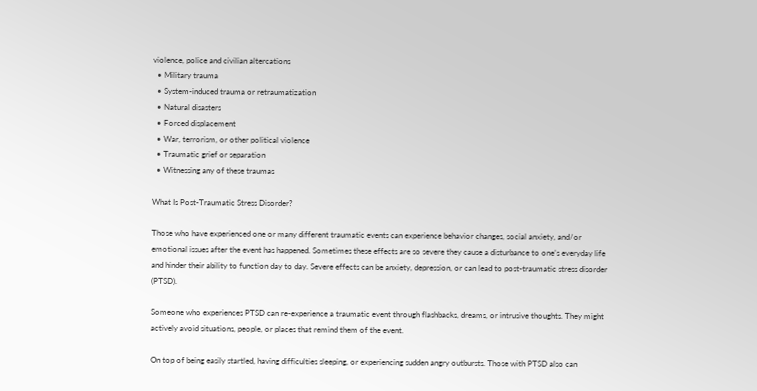violence, police and civilian altercations
  • Military trauma
  • System-induced trauma or retraumatization
  • Natural disasters
  • Forced displacement
  • War, terrorism, or other political violence
  • Traumatic grief or separation
  • Witnessing any of these traumas

What Is Post-Traumatic Stress Disorder?

Those who have experienced one or many different traumatic events can experience behavior changes, social anxiety, and/or emotional issues after the event has happened. Sometimes these effects are so severe they cause a disturbance to one’s everyday life and hinder their ability to function day to day. Severe effects can be anxiety, depression, or can lead to post-traumatic stress disorder (PTSD).

Someone who experiences PTSD can re-experience a traumatic event through flashbacks, dreams, or intrusive thoughts. They might actively avoid situations, people, or places that remind them of the event.

On top of being easily startled, having difficulties sleeping, or experiencing sudden angry outbursts. Those with PTSD also can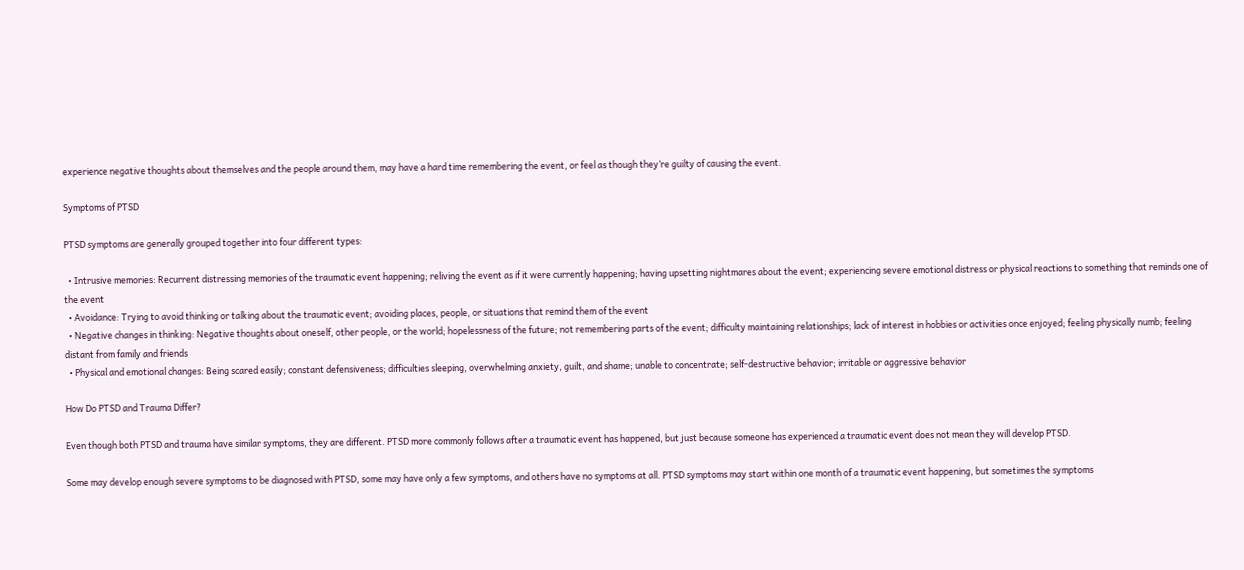experience negative thoughts about themselves and the people around them, may have a hard time remembering the event, or feel as though they’re guilty of causing the event.

Symptoms of PTSD

PTSD symptoms are generally grouped together into four different types:

  • Intrusive memories: Recurrent distressing memories of the traumatic event happening; reliving the event as if it were currently happening; having upsetting nightmares about the event; experiencing severe emotional distress or physical reactions to something that reminds one of the event
  • Avoidance: Trying to avoid thinking or talking about the traumatic event; avoiding places, people, or situations that remind them of the event
  • Negative changes in thinking: Negative thoughts about oneself, other people, or the world; hopelessness of the future; not remembering parts of the event; difficulty maintaining relationships; lack of interest in hobbies or activities once enjoyed; feeling physically numb; feeling distant from family and friends
  • Physical and emotional changes: Being scared easily; constant defensiveness; difficulties sleeping, overwhelming anxiety, guilt, and shame; unable to concentrate; self-destructive behavior; irritable or aggressive behavior

How Do PTSD and Trauma Differ?

Even though both PTSD and trauma have similar symptoms, they are different. PTSD more commonly follows after a traumatic event has happened, but just because someone has experienced a traumatic event does not mean they will develop PTSD.

Some may develop enough severe symptoms to be diagnosed with PTSD, some may have only a few symptoms, and others have no symptoms at all. PTSD symptoms may start within one month of a traumatic event happening, but sometimes the symptoms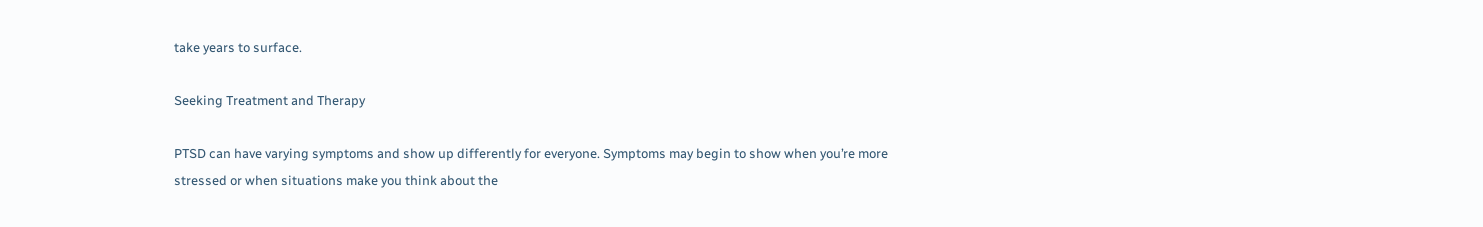take years to surface.

Seeking Treatment and Therapy

PTSD can have varying symptoms and show up differently for everyone. Symptoms may begin to show when you’re more stressed or when situations make you think about the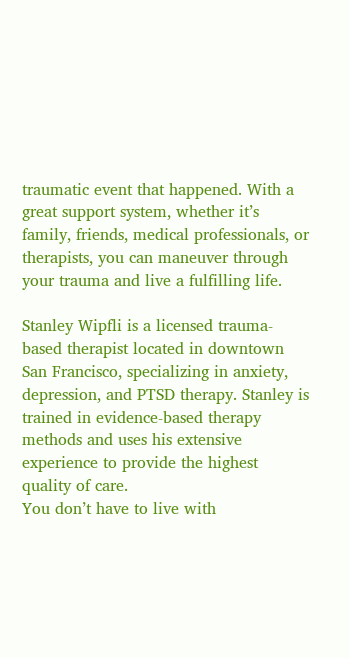traumatic event that happened. With a great support system, whether it’s family, friends, medical professionals, or therapists, you can maneuver through your trauma and live a fulfilling life.

Stanley Wipfli is a licensed trauma-based therapist located in downtown San Francisco, specializing in anxiety, depression, and PTSD therapy. Stanley is trained in evidence-based therapy methods and uses his extensive experience to provide the highest quality of care.
You don’t have to live with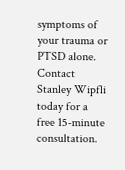symptoms of your trauma or PTSD alone. Contact Stanley Wipfli today for a free 15-minute consultation.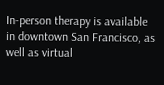In-person therapy is available in downtown San Francisco, as well as virtual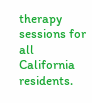therapy sessions for all California residents.